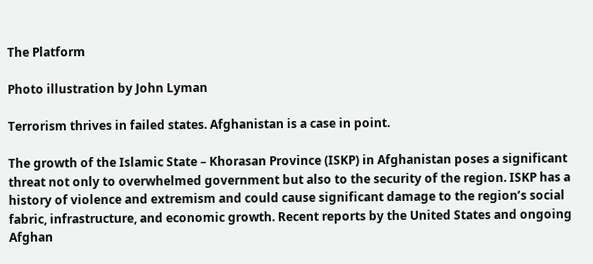The Platform

Photo illustration by John Lyman

Terrorism thrives in failed states. Afghanistan is a case in point.

The growth of the Islamic State – Khorasan Province (ISKP) in Afghanistan poses a significant threat not only to overwhelmed government but also to the security of the region. ISKP has a history of violence and extremism and could cause significant damage to the region’s social fabric, infrastructure, and economic growth. Recent reports by the United States and ongoing Afghan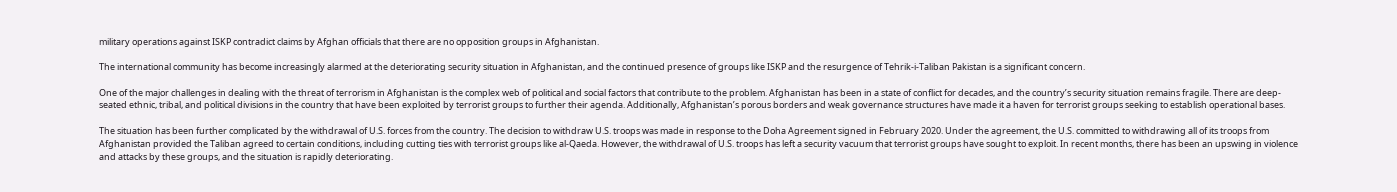military operations against ISKP contradict claims by Afghan officials that there are no opposition groups in Afghanistan.

The international community has become increasingly alarmed at the deteriorating security situation in Afghanistan, and the continued presence of groups like ISKP and the resurgence of Tehrik-i-Taliban Pakistan is a significant concern.

One of the major challenges in dealing with the threat of terrorism in Afghanistan is the complex web of political and social factors that contribute to the problem. Afghanistan has been in a state of conflict for decades, and the country’s security situation remains fragile. There are deep-seated ethnic, tribal, and political divisions in the country that have been exploited by terrorist groups to further their agenda. Additionally, Afghanistan’s porous borders and weak governance structures have made it a haven for terrorist groups seeking to establish operational bases.

The situation has been further complicated by the withdrawal of U.S. forces from the country. The decision to withdraw U.S. troops was made in response to the Doha Agreement signed in February 2020. Under the agreement, the U.S. committed to withdrawing all of its troops from Afghanistan provided the Taliban agreed to certain conditions, including cutting ties with terrorist groups like al-Qaeda. However, the withdrawal of U.S. troops has left a security vacuum that terrorist groups have sought to exploit. In recent months, there has been an upswing in violence and attacks by these groups, and the situation is rapidly deteriorating.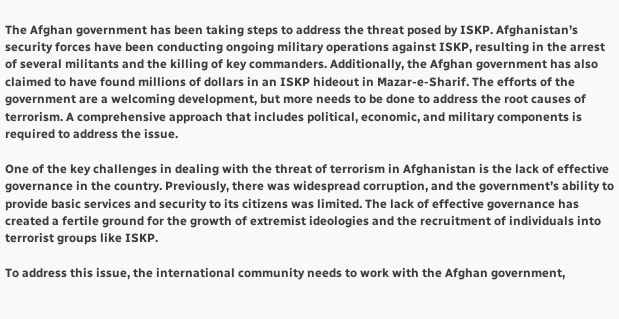The Afghan government has been taking steps to address the threat posed by ISKP. Afghanistan’s security forces have been conducting ongoing military operations against ISKP, resulting in the arrest of several militants and the killing of key commanders. Additionally, the Afghan government has also claimed to have found millions of dollars in an ISKP hideout in Mazar-e-Sharif. The efforts of the government are a welcoming development, but more needs to be done to address the root causes of terrorism. A comprehensive approach that includes political, economic, and military components is required to address the issue.

One of the key challenges in dealing with the threat of terrorism in Afghanistan is the lack of effective governance in the country. Previously, there was widespread corruption, and the government’s ability to provide basic services and security to its citizens was limited. The lack of effective governance has created a fertile ground for the growth of extremist ideologies and the recruitment of individuals into terrorist groups like ISKP.

To address this issue, the international community needs to work with the Afghan government,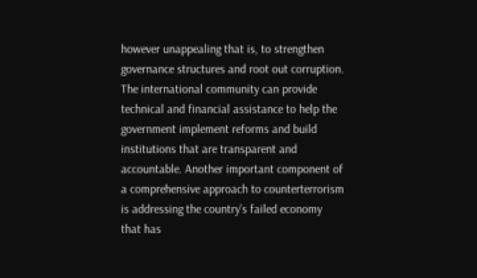however unappealing that is, to strengthen governance structures and root out corruption. The international community can provide technical and financial assistance to help the government implement reforms and build institutions that are transparent and accountable. Another important component of a comprehensive approach to counterterrorism is addressing the country’s failed economy that has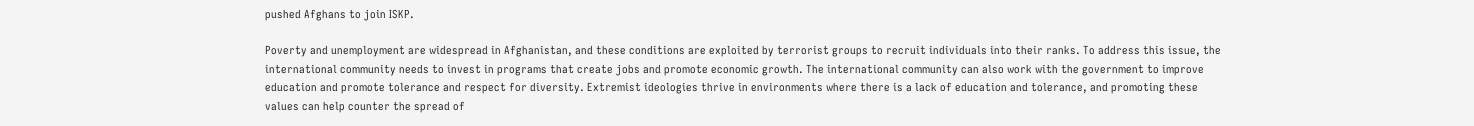pushed Afghans to join ISKP.

Poverty and unemployment are widespread in Afghanistan, and these conditions are exploited by terrorist groups to recruit individuals into their ranks. To address this issue, the international community needs to invest in programs that create jobs and promote economic growth. The international community can also work with the government to improve education and promote tolerance and respect for diversity. Extremist ideologies thrive in environments where there is a lack of education and tolerance, and promoting these values can help counter the spread of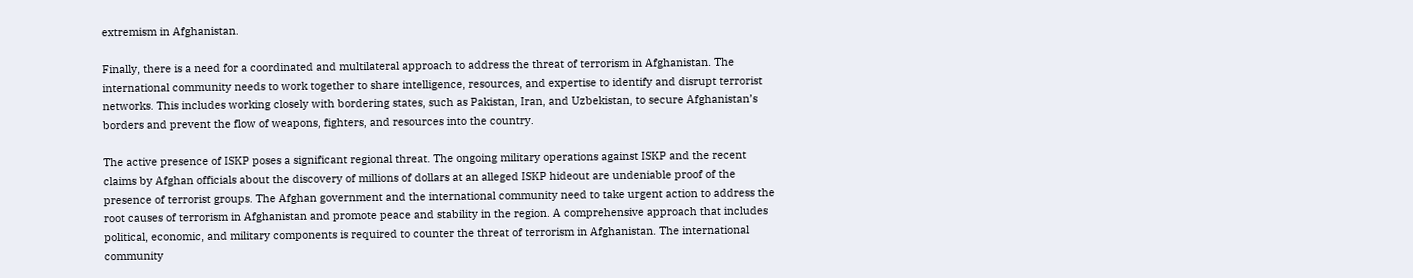extremism in Afghanistan.

Finally, there is a need for a coordinated and multilateral approach to address the threat of terrorism in Afghanistan. The international community needs to work together to share intelligence, resources, and expertise to identify and disrupt terrorist networks. This includes working closely with bordering states, such as Pakistan, Iran, and Uzbekistan, to secure Afghanistan’s borders and prevent the flow of weapons, fighters, and resources into the country.

The active presence of ISKP poses a significant regional threat. The ongoing military operations against ISKP and the recent claims by Afghan officials about the discovery of millions of dollars at an alleged ISKP hideout are undeniable proof of the presence of terrorist groups. The Afghan government and the international community need to take urgent action to address the root causes of terrorism in Afghanistan and promote peace and stability in the region. A comprehensive approach that includes political, economic, and military components is required to counter the threat of terrorism in Afghanistan. The international community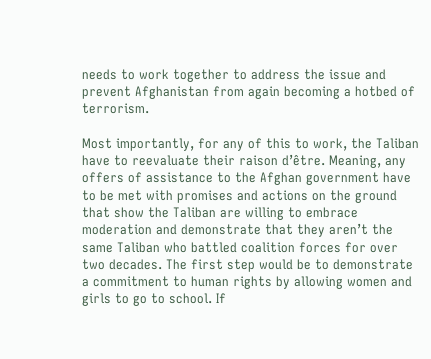needs to work together to address the issue and prevent Afghanistan from again becoming a hotbed of terrorism.

Most importantly, for any of this to work, the Taliban have to reevaluate their raison d’être. Meaning, any offers of assistance to the Afghan government have to be met with promises and actions on the ground that show the Taliban are willing to embrace moderation and demonstrate that they aren’t the same Taliban who battled coalition forces for over two decades. The first step would be to demonstrate a commitment to human rights by allowing women and girls to go to school. If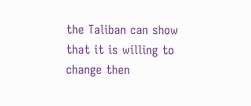the Taliban can show that it is willing to change then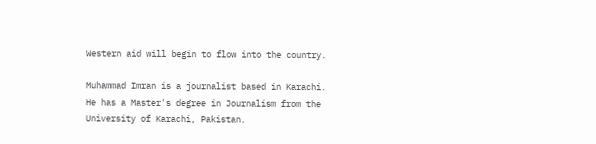Western aid will begin to flow into the country.

Muhammad Imran is a journalist based in Karachi. He has a Master's degree in Journalism from the University of Karachi, Pakistan.